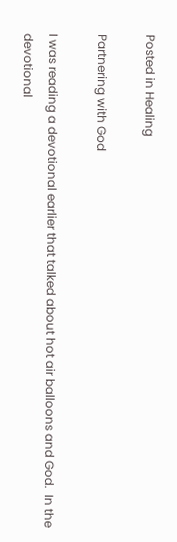Posted in Healing

Partnering with God

I was reading a devotional earlier that talked about hot air balloons and God.  In the devotional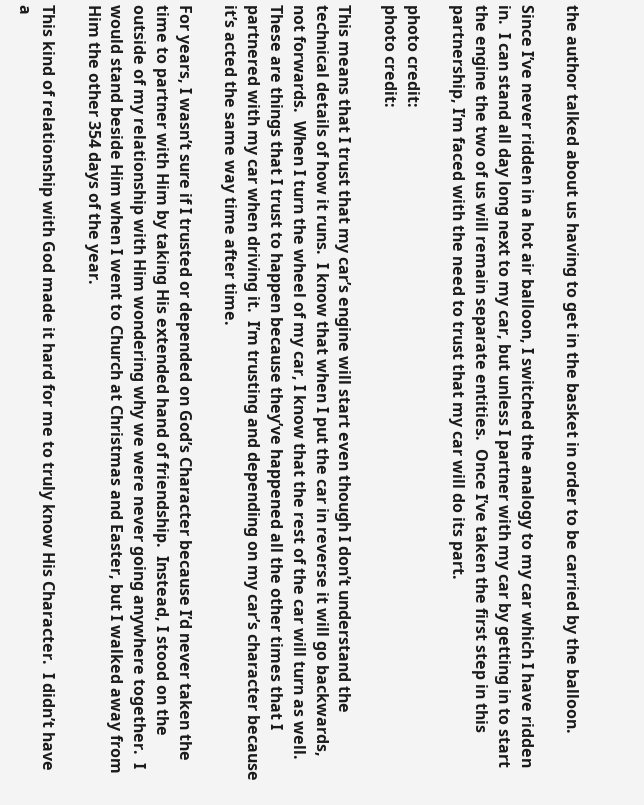the author talked about us having to get in the basket in order to be carried by the balloon.

Since I’ve never ridden in a hot air balloon, I switched the analogy to my car which I have ridden in.  I can stand all day long next to my car, but unless I partner with my car by getting in to start the engine the two of us will remain separate entities.  Once I’ve taken the first step in this partnership, I’m faced with the need to trust that my car will do its part.

photo credit:
photo credit:

This means that I trust that my car’s engine will start even though I don’t understand the technical details of how it runs.  I know that when I put the car in reverse it will go backwards, not forwards.  When I turn the wheel of my car, I know that the rest of the car will turn as well.  These are things that I trust to happen because they’ve happened all the other times that I partnered with my car when driving it.  I’m trusting and depending on my car’s character because it’s acted the same way time after time.

For years, I wasn’t sure if I trusted or depended on God’s Character because I’d never taken the time to partner with Him by taking His extended hand of friendship.  Instead, I stood on the outside of my relationship with Him wondering why we were never going anywhere together.  I would stand beside Him when I went to Church at Christmas and Easter, but I walked away from Him the other 354 days of the year.

This kind of relationship with God made it hard for me to truly know His Character.  I didn’t have a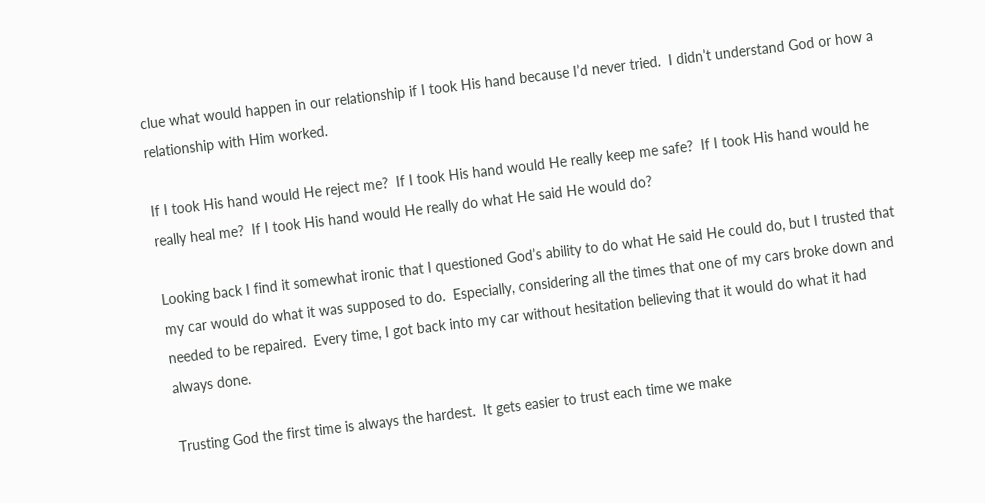clue what would happen in our relationship if I took His hand because I’d never tried.  I didn’t understand God or how a relationship with Him worked.

If I took His hand would He reject me?  If I took His hand would He really keep me safe?  If I took His hand would he really heal me?  If I took His hand would He really do what He said He would do?

Looking back I find it somewhat ironic that I questioned God’s ability to do what He said He could do, but I trusted that my car would do what it was supposed to do.  Especially, considering all the times that one of my cars broke down and needed to be repaired.  Every time, I got back into my car without hesitation believing that it would do what it had always done.

Trusting God the first time is always the hardest.  It gets easier to trust each time we make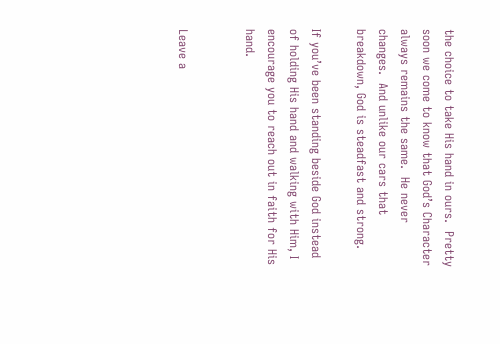the choice to take His hand in ours.  Pretty soon we come to know that God’s Character always remains the same.  He never changes.  And unlike our cars that breakdown, God is steadfast and strong.

If you’ve been standing beside God instead of holding His hand and walking with Him, I encourage you to reach out in faith for His hand.


Leave a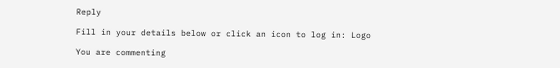Reply

Fill in your details below or click an icon to log in: Logo

You are commenting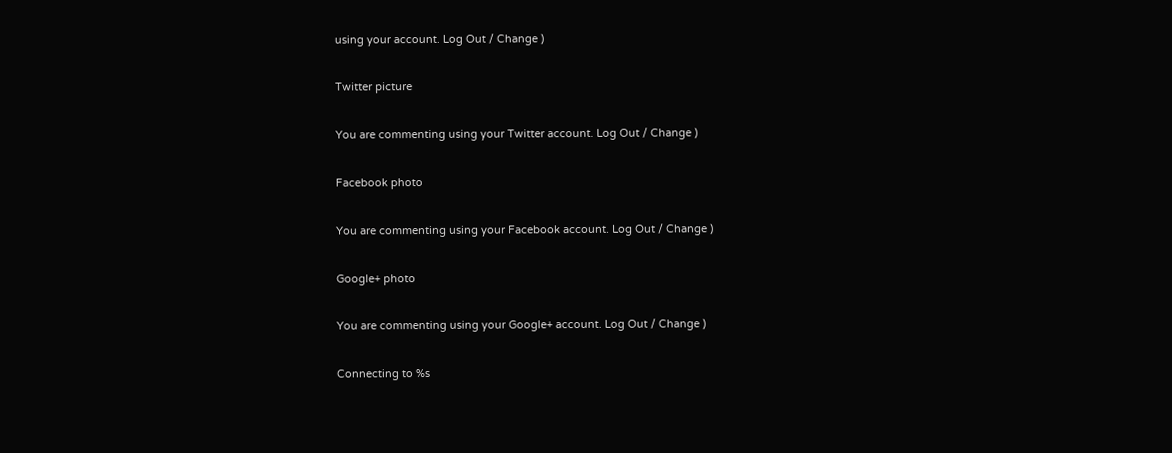using your account. Log Out / Change )

Twitter picture

You are commenting using your Twitter account. Log Out / Change )

Facebook photo

You are commenting using your Facebook account. Log Out / Change )

Google+ photo

You are commenting using your Google+ account. Log Out / Change )

Connecting to %s